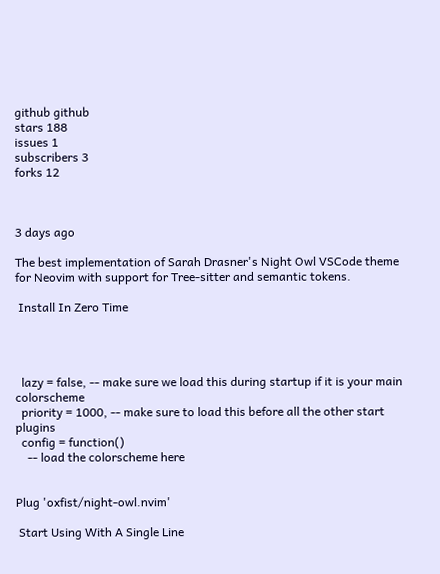github github
stars 188
issues 1
subscribers 3
forks 12



3 days ago

The best implementation of Sarah Drasner's Night Owl VSCode theme for Neovim with support for Tree-sitter and semantic tokens.

 Install In Zero Time




  lazy = false, -- make sure we load this during startup if it is your main colorscheme
  priority = 1000, -- make sure to load this before all the other start plugins
  config = function()
    -- load the colorscheme here


Plug 'oxfist/night-owl.nvim'

 Start Using With A Single Line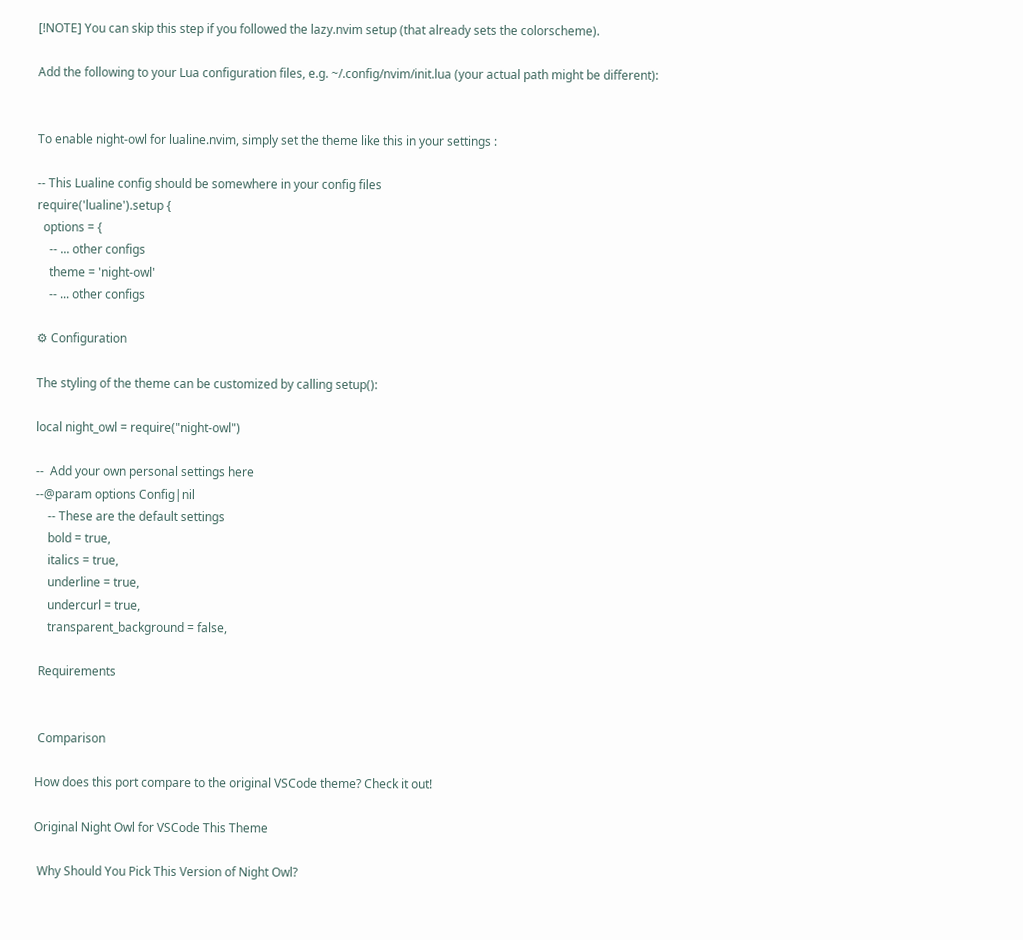[!NOTE] You can skip this step if you followed the lazy.nvim setup (that already sets the colorscheme).

Add the following to your Lua configuration files, e.g. ~/.config/nvim/init.lua (your actual path might be different):


To enable night-owl for lualine.nvim, simply set the theme like this in your settings :

-- This Lualine config should be somewhere in your config files
require('lualine').setup {
  options = {
    -- ... other configs
    theme = 'night-owl'
    -- ... other configs

⚙ Configuration

The styling of the theme can be customized by calling setup():

local night_owl = require("night-owl")

--  Add your own personal settings here
--@param options Config|nil
    -- These are the default settings
    bold = true,
    italics = true,
    underline = true,
    undercurl = true,
    transparent_background = false,

 Requirements


 Comparison

How does this port compare to the original VSCode theme? Check it out!

Original Night Owl for VSCode This Theme

 Why Should You Pick This Version of Night Owl?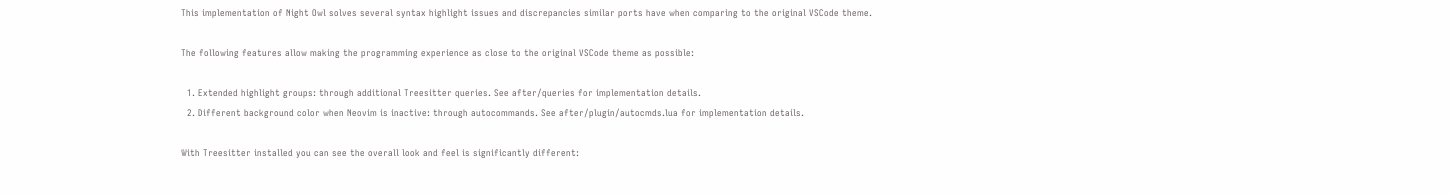This implementation of Night Owl solves several syntax highlight issues and discrepancies similar ports have when comparing to the original VSCode theme.

The following features allow making the programming experience as close to the original VSCode theme as possible:

  1. Extended highlight groups: through additional Treesitter queries. See after/queries for implementation details.
  2. Different background color when Neovim is inactive: through autocommands. See after/plugin/autocmds.lua for implementation details.

With Treesitter installed you can see the overall look and feel is significantly different: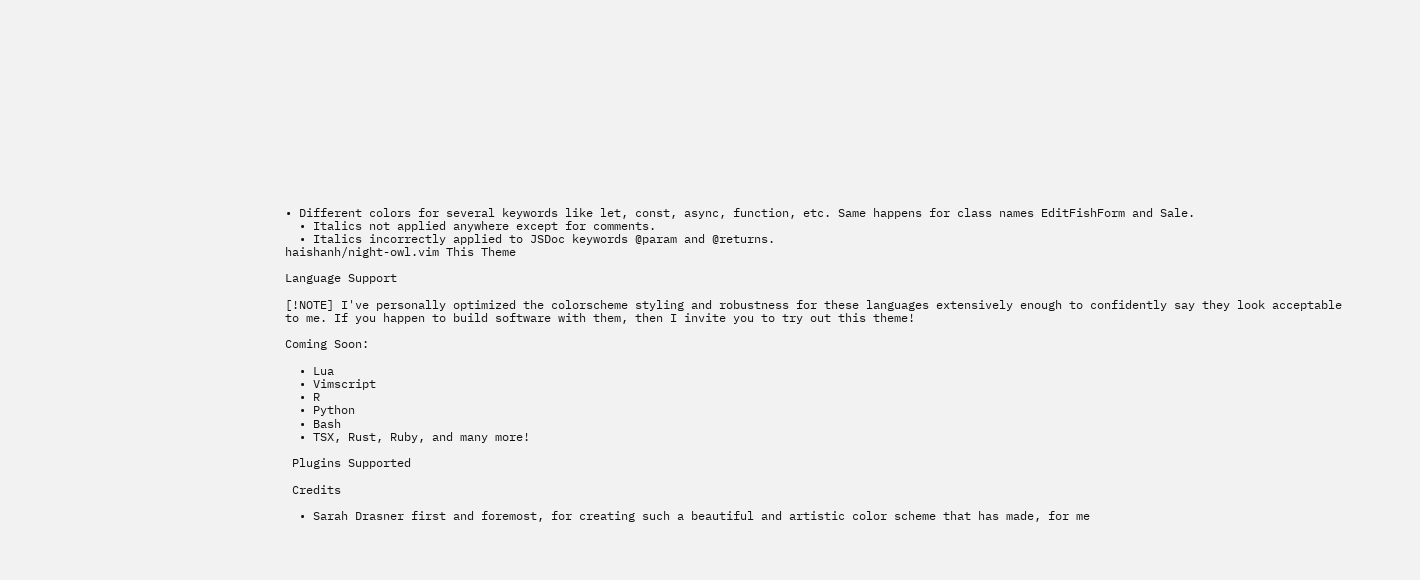• Different colors for several keywords like let, const, async, function, etc. Same happens for class names EditFishForm and Sale.
  • Italics not applied anywhere except for comments.
  • Italics incorrectly applied to JSDoc keywords @param and @returns.
haishanh/night-owl.vim This Theme

Language Support

[!NOTE] I've personally optimized the colorscheme styling and robustness for these languages extensively enough to confidently say they look acceptable to me. If you happen to build software with them, then I invite you to try out this theme!

Coming Soon:

  • Lua
  • Vimscript
  • R
  • Python
  • Bash
  • TSX, Rust, Ruby, and many more!

 Plugins Supported

 Credits

  • Sarah Drasner first and foremost, for creating such a beautiful and artistic color scheme that has made, for me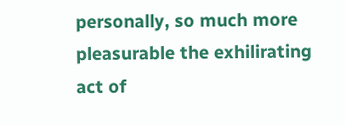personally, so much more pleasurable the exhilirating act of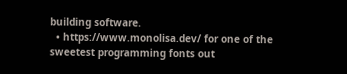building software.
  • https://www.monolisa.dev/ for one of the sweetest programming fonts out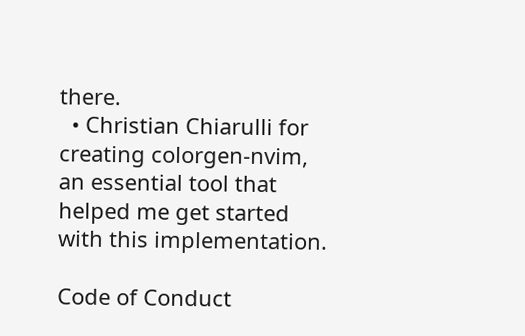there.
  • Christian Chiarulli for creating colorgen-nvim, an essential tool that helped me get started with this implementation.

Code of Conduct